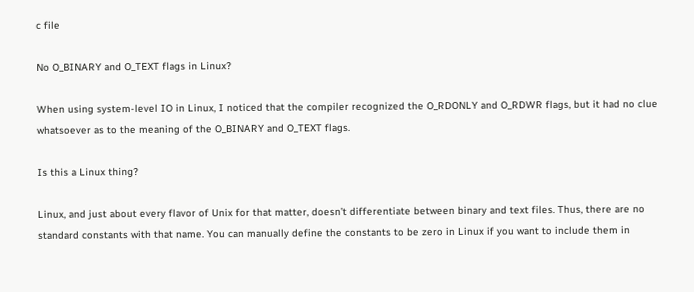c file

No O_BINARY and O_TEXT flags in Linux?

When using system-level IO in Linux, I noticed that the compiler recognized the O_RDONLY and O_RDWR flags, but it had no clue whatsoever as to the meaning of the O_BINARY and O_TEXT flags.

Is this a Linux thing?

Linux, and just about every flavor of Unix for that matter, doesn’t differentiate between binary and text files. Thus, there are no standard constants with that name. You can manually define the constants to be zero in Linux if you want to include them in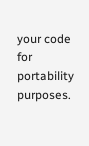your code for portability purposes.